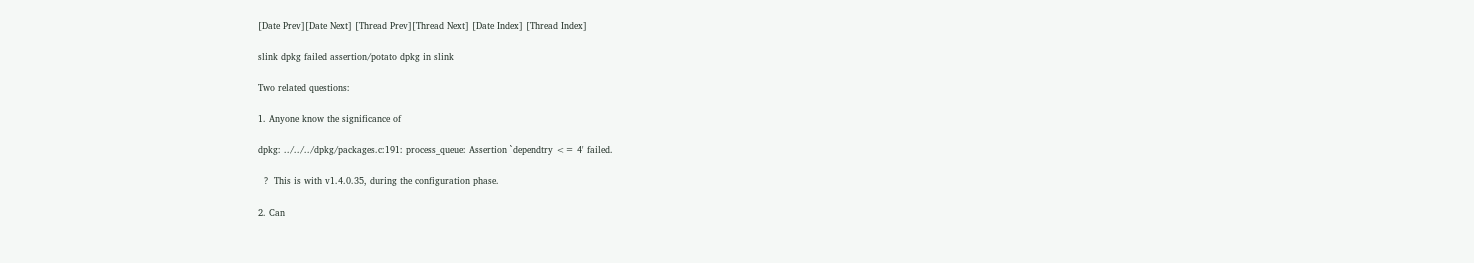[Date Prev][Date Next] [Thread Prev][Thread Next] [Date Index] [Thread Index]

slink dpkg failed assertion/potato dpkg in slink

Two related questions:

1. Anyone know the significance of

dpkg: ../../../dpkg/packages.c:191: process_queue: Assertion `dependtry <= 4' failed.

  ?  This is with v1.4.0.35, during the configuration phase.

2. Can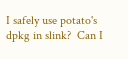I safely use potato's dpkg in slink?  Can I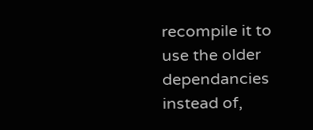recompile it to
use the older dependancies instead of,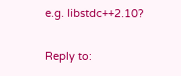e.g. libstdc++2.10?

Reply to: